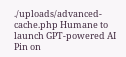./uploads/advanced-cache.php Humane to launch GPT-powered AI Pin on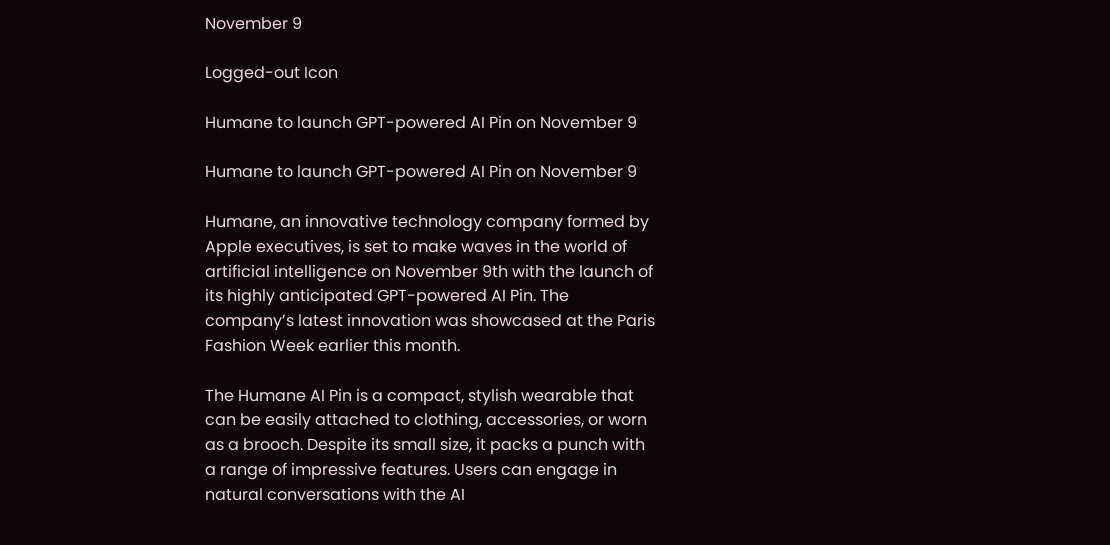November 9

Logged-out Icon

Humane to launch GPT-powered AI Pin on November 9

Humane to launch GPT-powered AI Pin on November 9

Humane, an innovative technology company formed by Apple executives, is set to make waves in the world of artificial intelligence on November 9th with the launch of its highly anticipated GPT-powered AI Pin. The company’s latest innovation was showcased at the Paris Fashion Week earlier this month.

The Humane AI Pin is a compact, stylish wearable that can be easily attached to clothing, accessories, or worn as a brooch. Despite its small size, it packs a punch with a range of impressive features. Users can engage in natural conversations with the AI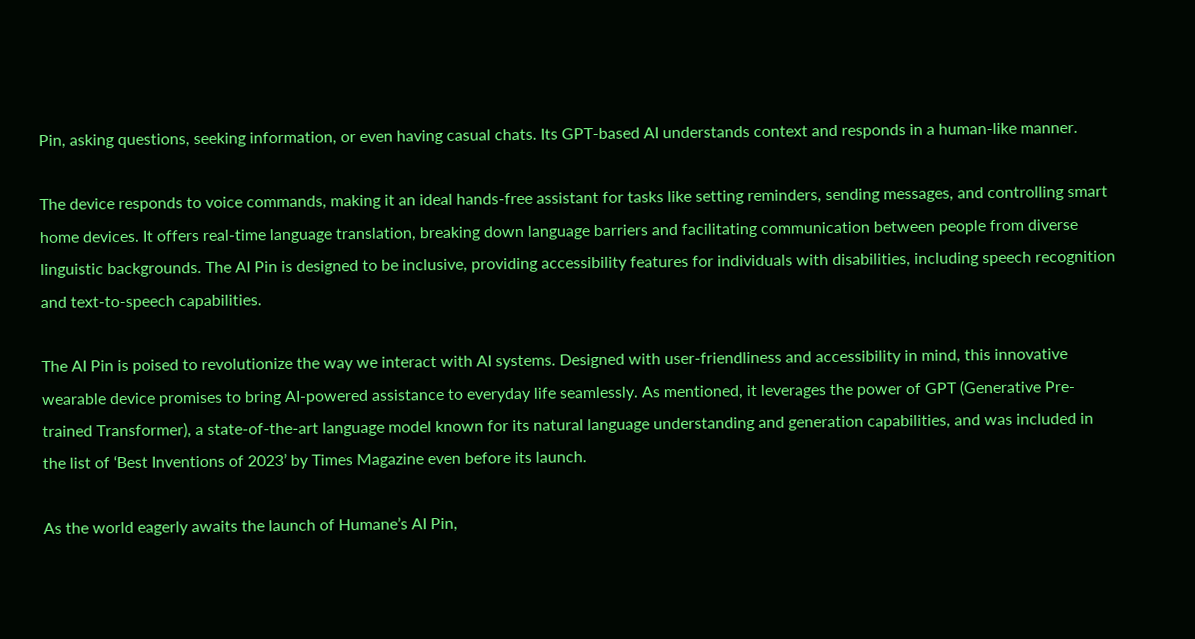Pin, asking questions, seeking information, or even having casual chats. Its GPT-based AI understands context and responds in a human-like manner.

The device responds to voice commands, making it an ideal hands-free assistant for tasks like setting reminders, sending messages, and controlling smart home devices. It offers real-time language translation, breaking down language barriers and facilitating communication between people from diverse linguistic backgrounds. The AI Pin is designed to be inclusive, providing accessibility features for individuals with disabilities, including speech recognition and text-to-speech capabilities.

The AI Pin is poised to revolutionize the way we interact with AI systems. Designed with user-friendliness and accessibility in mind, this innovative wearable device promises to bring AI-powered assistance to everyday life seamlessly. As mentioned, it leverages the power of GPT (Generative Pre-trained Transformer), a state-of-the-art language model known for its natural language understanding and generation capabilities, and was included in the list of ‘Best Inventions of 2023’ by Times Magazine even before its launch.

As the world eagerly awaits the launch of Humane’s AI Pin,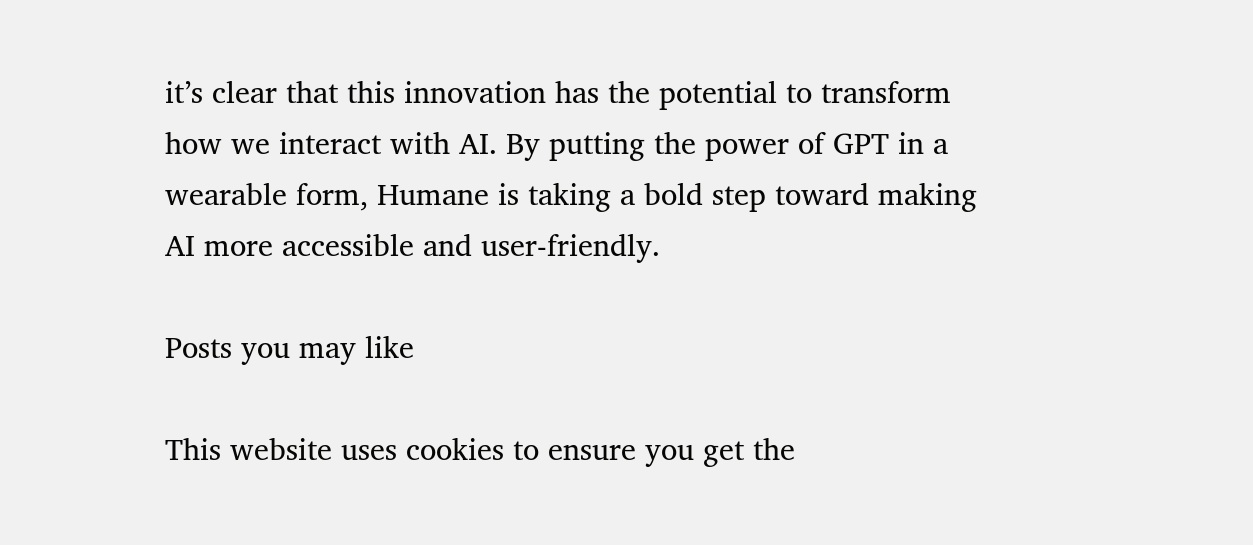it’s clear that this innovation has the potential to transform how we interact with AI. By putting the power of GPT in a wearable form, Humane is taking a bold step toward making AI more accessible and user-friendly.

Posts you may like

This website uses cookies to ensure you get the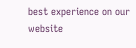best experience on our website